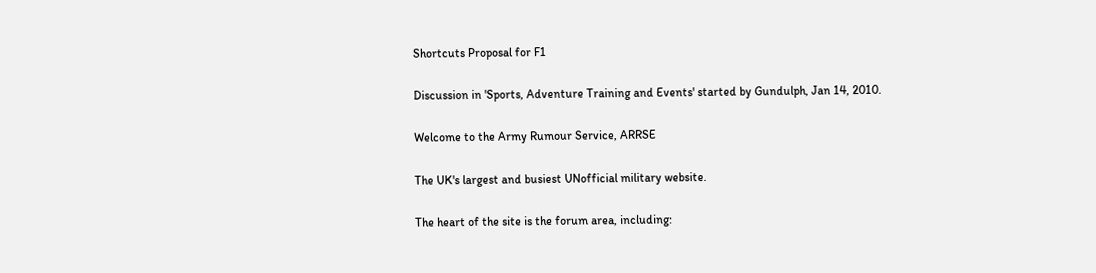Shortcuts Proposal for F1

Discussion in 'Sports, Adventure Training and Events' started by Gundulph, Jan 14, 2010.

Welcome to the Army Rumour Service, ARRSE

The UK's largest and busiest UNofficial military website.

The heart of the site is the forum area, including: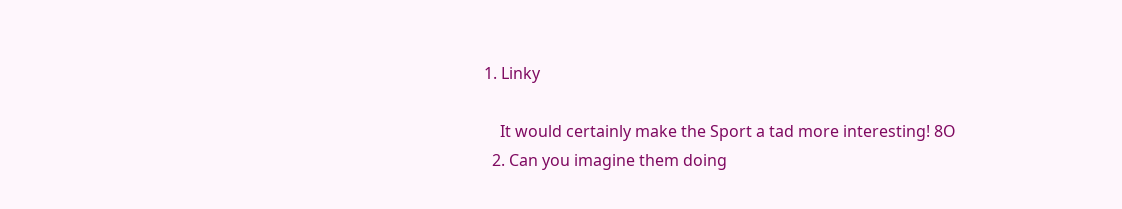1. Linky

    It would certainly make the Sport a tad more interesting! 8O
  2. Can you imagine them doing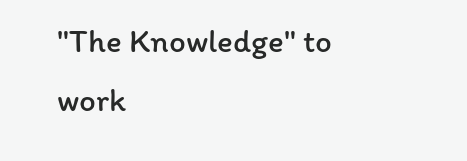"The Knowledge" to work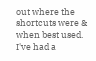out where the shortcuts were & when best used. I've had a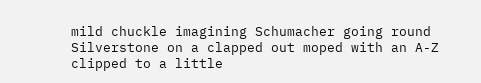mild chuckle imagining Schumacher going round Silverstone on a clapped out moped with an A-Z clipped to a little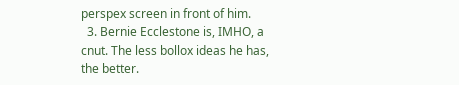perspex screen in front of him.
  3. Bernie Ecclestone is, IMHO, a cnut. The less bollox ideas he has, the better.